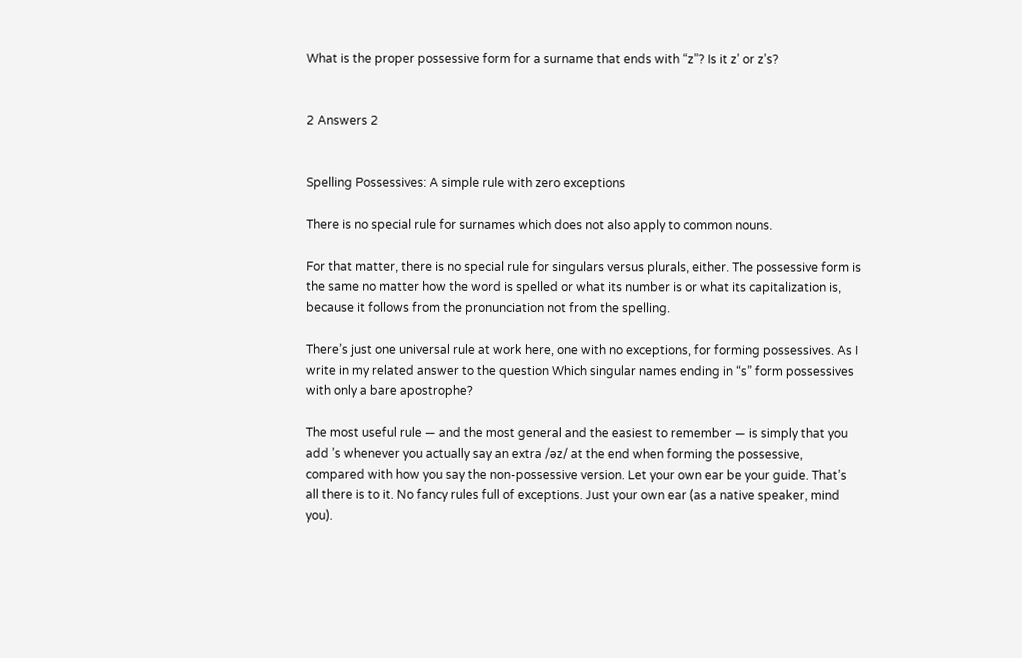What is the proper possessive form for a surname that ends with “z”? Is it z’ or z’s?


2 Answers 2


Spelling Possessives: A simple rule with zero exceptions

There is no special rule for surnames which does not also apply to common nouns.

For that matter, there is no special rule for singulars versus plurals, either. The possessive form is the same no matter how the word is spelled or what its number is or what its capitalization is, because it follows from the pronunciation not from the spelling.

There’s just one universal rule at work here, one with no exceptions, for forming possessives. As I write in my related answer to the question Which singular names ending in “s” form possessives with only a bare apostrophe?

The most useful rule — and the most general and the easiest to remember — is simply that you add ’s whenever you actually say an extra /əz/ at the end when forming the possessive, compared with how you say the non-possessive version. Let your own ear be your guide. That’s all there is to it. No fancy rules full of exceptions. Just your own ear (as a native speaker, mind you).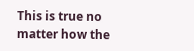This is true no matter how the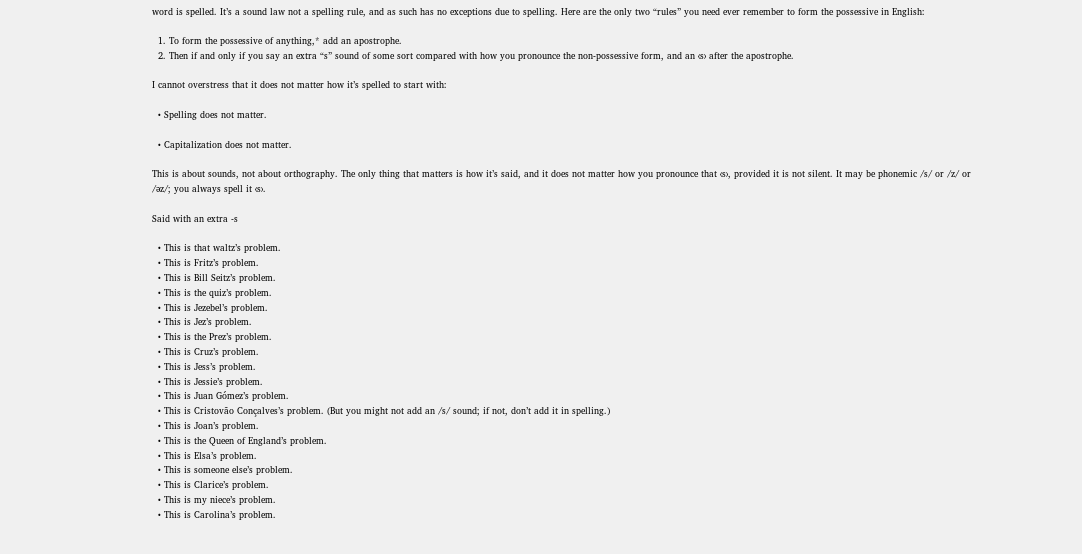word is spelled. It’s a sound law not a spelling rule, and as such has no exceptions due to spelling. Here are the only two “rules” you need ever remember to form the possessive in English:

  1. To form the possessive of anything,* add an apostrophe.
  2. Then if and only if you say an extra “s” sound of some sort compared with how you pronounce the non-possessive form, and an ‹s› after the apostrophe.

I cannot overstress that it does not matter how it’s spelled to start with:

  • Spelling does not matter.

  • Capitalization does not matter.

This is about sounds, not about orthography. The only thing that matters is how it’s said, and it does not matter how you pronounce that ‹s›, provided it is not silent. It may be phonemic /s/ or /z/ or /əz/; you always spell it ‹s›.

Said with an extra -s

  • This is that waltz’s problem.
  • This is Fritz’s problem.
  • This is Bill Seitz’s problem.
  • This is the quiz’s problem.
  • This is Jezebel’s problem.
  • This is Jez’s problem.
  • This is the Prez’s problem.
  • This is Cruz’s problem.
  • This is Jess’s problem.
  • This is Jessie’s problem.
  • This is Juan Gómez’s problem.
  • This is Cristovão Conçalves’s problem. (But you might not add an /s/ sound; if not, don’t add it in spelling.)
  • This is Joan’s problem.
  • This is the Queen of England’s problem.
  • This is Elsa’s problem.
  • This is someone else’s problem.
  • This is Clarice’s problem.
  • This is my niece’s problem.
  • This is Carolina’s problem.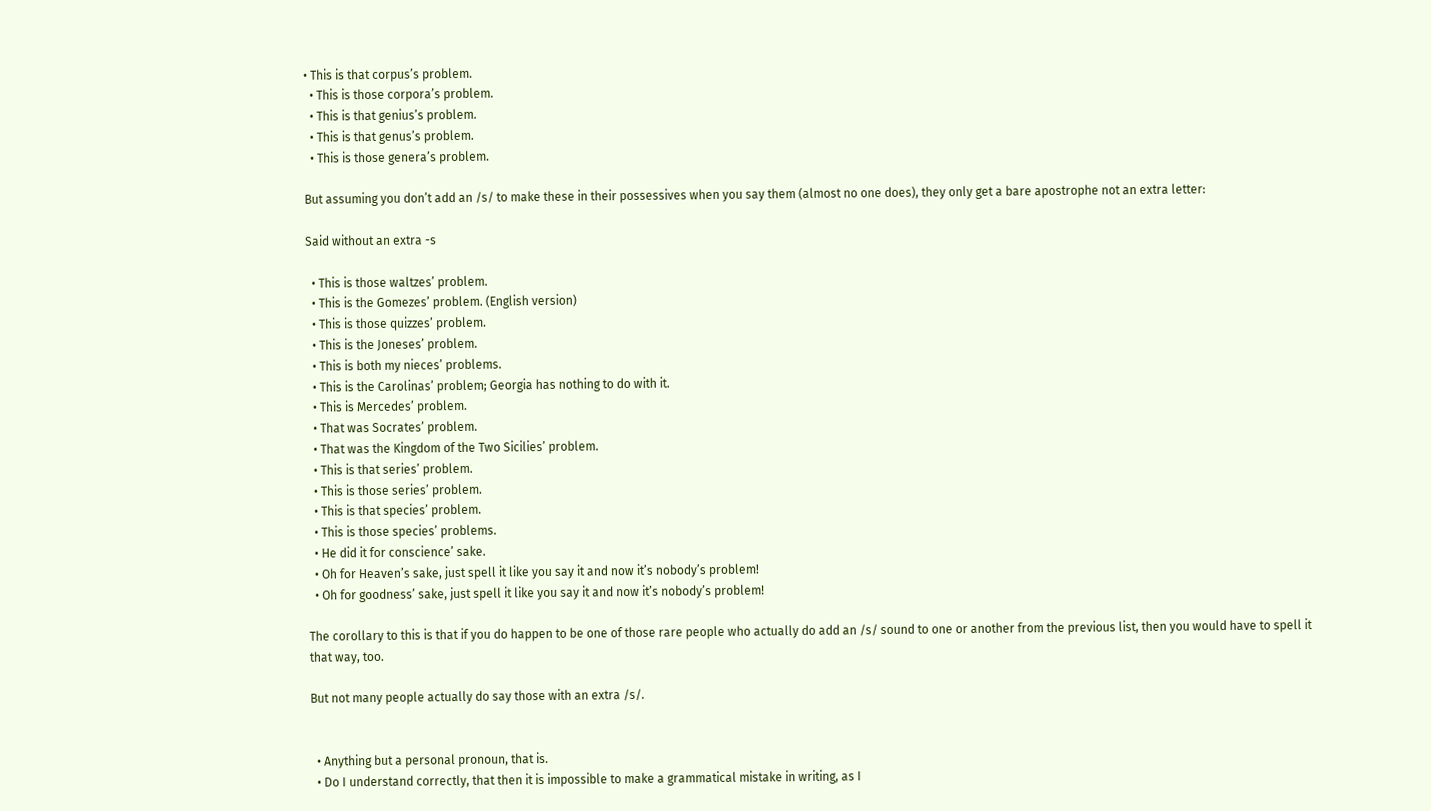• This is that corpus’s problem.
  • This is those corpora’s problem.
  • This is that genius’s problem.
  • This is that genus’s problem.
  • This is those genera’s problem.

But assuming you don’t add an /s/ to make these in their possessives when you say them (almost no one does), they only get a bare apostrophe not an extra letter:

Said without an extra -s

  • This is those waltzes’ problem.
  • This is the Gomezes’ problem. (English version)
  • This is those quizzes’ problem.
  • This is the Joneses’ problem.
  • This is both my nieces’ problems.
  • This is the Carolinas’ problem; Georgia has nothing to do with it.
  • This is Mercedes’ problem.
  • That was Socrates’ problem.
  • That was the Kingdom of the Two Sicilies’ problem.
  • This is that series’ problem.
  • This is those series’ problem.
  • This is that species’ problem.
  • This is those species’ problems.
  • He did it for conscience’ sake.
  • Oh for Heaven’s sake, just spell it like you say it and now it’s nobody’s problem!
  • Oh for goodness’ sake, just spell it like you say it and now it’s nobody’s problem!

The corollary to this is that if you do happen to be one of those rare people who actually do add an /s/ sound to one or another from the previous list, then you would have to spell it that way, too.

But not many people actually do say those with an extra /s/.


  • Anything but a personal pronoun, that is.
  • Do I understand correctly, that then it is impossible to make a grammatical mistake in writing, as I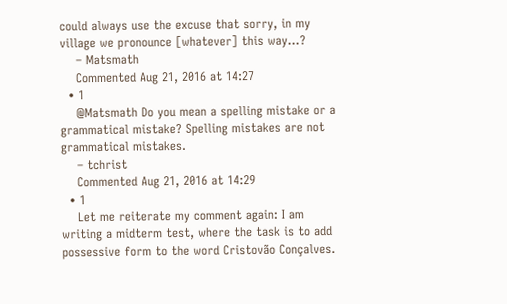could always use the excuse that sorry, in my village we pronounce [whatever] this way...?
    – Matsmath
    Commented Aug 21, 2016 at 14:27
  • 1
    @Matsmath Do you mean a spelling mistake or a grammatical mistake? Spelling mistakes are not grammatical mistakes.
    – tchrist
    Commented Aug 21, 2016 at 14:29
  • 1
    Let me reiterate my comment again: I am writing a midterm test, where the task is to add possessive form to the word Cristovão Conçalves.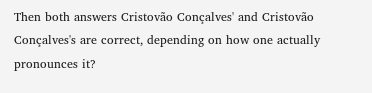Then both answers Cristovão Conçalves' and Cristovão Conçalves's are correct, depending on how one actually pronounces it?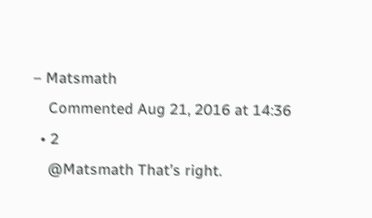– Matsmath
    Commented Aug 21, 2016 at 14:36
  • 2
    @Matsmath That’s right.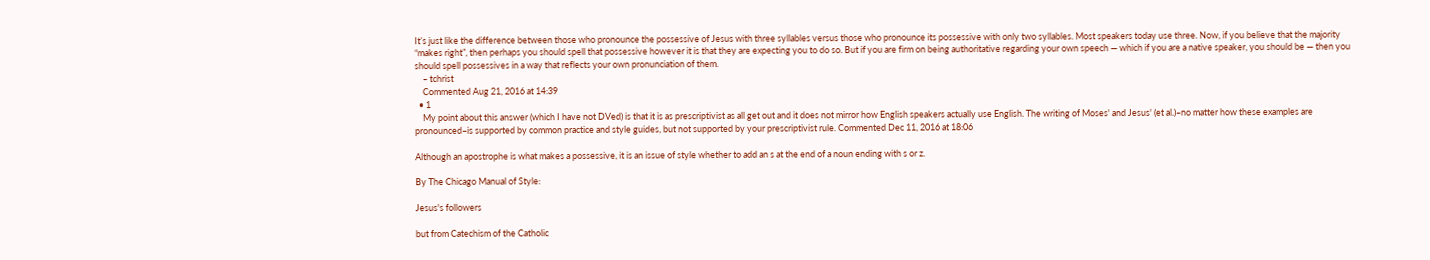It’s just like the difference between those who pronounce the possessive of Jesus with three syllables versus those who pronounce its possessive with only two syllables. Most speakers today use three. Now, if you believe that the majority “makes right”, then perhaps you should spell that possessive however it is that they are expecting you to do so. But if you are firm on being authoritative regarding your own speech — which if you are a native speaker, you should be — then you should spell possessives in a way that reflects your own pronunciation of them.
    – tchrist
    Commented Aug 21, 2016 at 14:39
  • 1
    My point about this answer (which I have not DVed) is that it is as prescriptivist as all get out and it does not mirror how English speakers actually use English. The writing of Moses' and Jesus' (et al.)–no matter how these examples are pronounced–is supported by common practice and style guides, but not supported by your prescriptivist rule. Commented Dec 11, 2016 at 18:06

Although an apostrophe is what makes a possessive, it is an issue of style whether to add an s at the end of a noun ending with s or z.

By The Chicago Manual of Style:

Jesus's followers

but from Catechism of the Catholic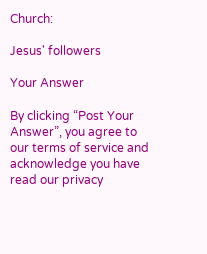Church:

Jesus' followers

Your Answer

By clicking “Post Your Answer”, you agree to our terms of service and acknowledge you have read our privacy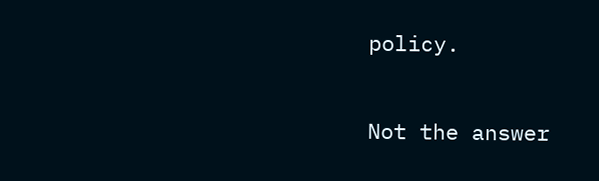policy.

Not the answer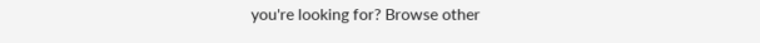you're looking for? Browse other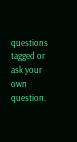questions tagged or ask your own question.